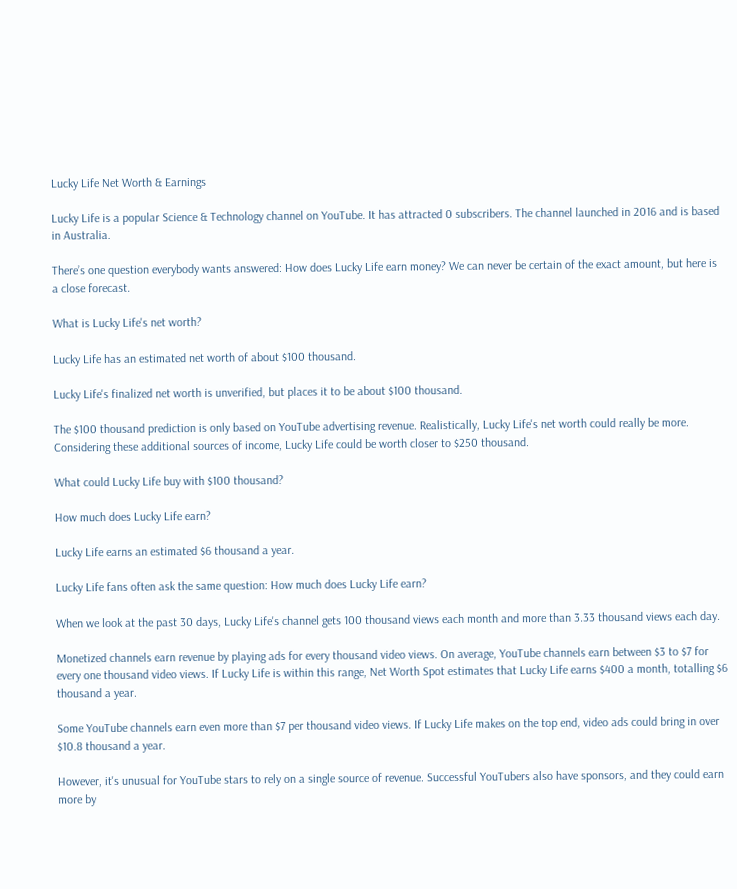Lucky Life Net Worth & Earnings

Lucky Life is a popular Science & Technology channel on YouTube. It has attracted 0 subscribers. The channel launched in 2016 and is based in Australia.

There’s one question everybody wants answered: How does Lucky Life earn money? We can never be certain of the exact amount, but here is a close forecast.

What is Lucky Life's net worth?

Lucky Life has an estimated net worth of about $100 thousand.

Lucky Life's finalized net worth is unverified, but places it to be about $100 thousand.

The $100 thousand prediction is only based on YouTube advertising revenue. Realistically, Lucky Life's net worth could really be more. Considering these additional sources of income, Lucky Life could be worth closer to $250 thousand.

What could Lucky Life buy with $100 thousand?

How much does Lucky Life earn?

Lucky Life earns an estimated $6 thousand a year.

Lucky Life fans often ask the same question: How much does Lucky Life earn?

When we look at the past 30 days, Lucky Life's channel gets 100 thousand views each month and more than 3.33 thousand views each day.

Monetized channels earn revenue by playing ads for every thousand video views. On average, YouTube channels earn between $3 to $7 for every one thousand video views. If Lucky Life is within this range, Net Worth Spot estimates that Lucky Life earns $400 a month, totalling $6 thousand a year.

Some YouTube channels earn even more than $7 per thousand video views. If Lucky Life makes on the top end, video ads could bring in over $10.8 thousand a year.

However, it's unusual for YouTube stars to rely on a single source of revenue. Successful YouTubers also have sponsors, and they could earn more by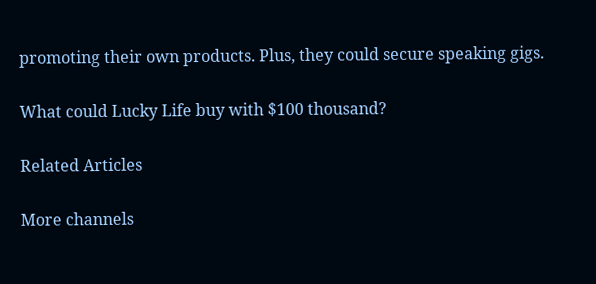promoting their own products. Plus, they could secure speaking gigs.

What could Lucky Life buy with $100 thousand?

Related Articles

More channels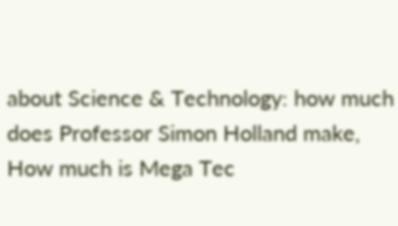about Science & Technology: how much does Professor Simon Holland make, How much is Mega Tec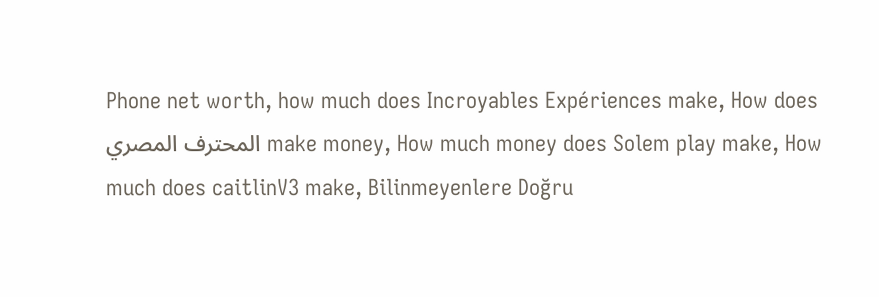Phone net worth, how much does Incroyables Expériences make, How does المحترف المصري make money, How much money does Solem play make, How much does caitlinV3 make, Bilinmeyenlere Doğru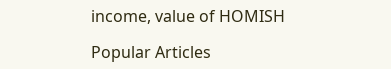income, value of HOMISH

Popular Articles